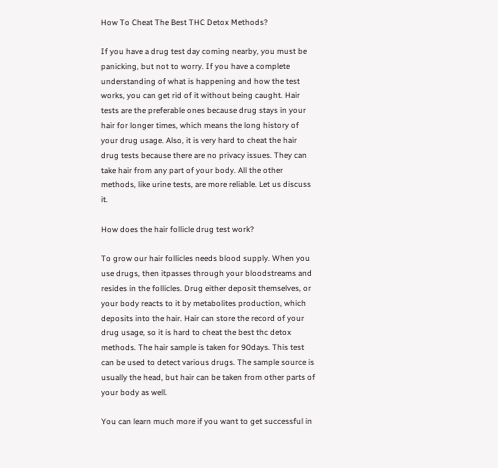How To Cheat The Best THC Detox Methods?

If you have a drug test day coming nearby, you must be panicking, but not to worry. If you have a complete understanding of what is happening and how the test works, you can get rid of it without being caught. Hair tests are the preferable ones because drug stays in your hair for longer times, which means the long history of your drug usage. Also, it is very hard to cheat the hair drug tests because there are no privacy issues. They can take hair from any part of your body. All the other methods, like urine tests, are more reliable. Let us discuss it.

How does the hair follicle drug test work?

To grow our hair follicles needs blood supply. When you use drugs, then itpasses through your bloodstreams and resides in the follicles. Drug either deposit themselves, or your body reacts to it by metabolites production, which deposits into the hair. Hair can store the record of your drug usage, so it is hard to cheat the best thc detox methods. The hair sample is taken for 90days. This test can be used to detect various drugs. The sample source is usually the head, but hair can be taken from other parts of your body as well.

You can learn much more if you want to get successful in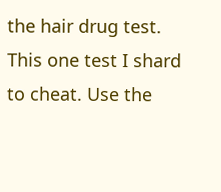the hair drug test. This one test I shard to cheat. Use the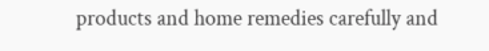products and home remedies carefully and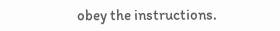obey the instructions.